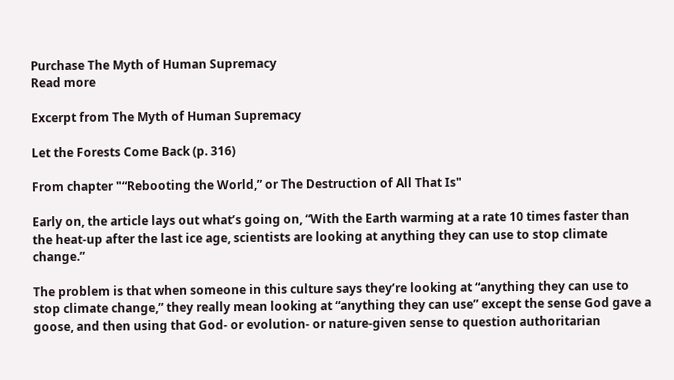Purchase The Myth of Human Supremacy
Read more

Excerpt from The Myth of Human Supremacy

Let the Forests Come Back (p. 316)

From chapter "“Rebooting the World,” or The Destruction of All That Is"

Early on, the article lays out what’s going on, “With the Earth warming at a rate 10 times faster than the heat-up after the last ice age, scientists are looking at anything they can use to stop climate change.”

The problem is that when someone in this culture says they’re looking at “anything they can use to stop climate change,” they really mean looking at “anything they can use” except the sense God gave a goose, and then using that God- or evolution- or nature-given sense to question authoritarian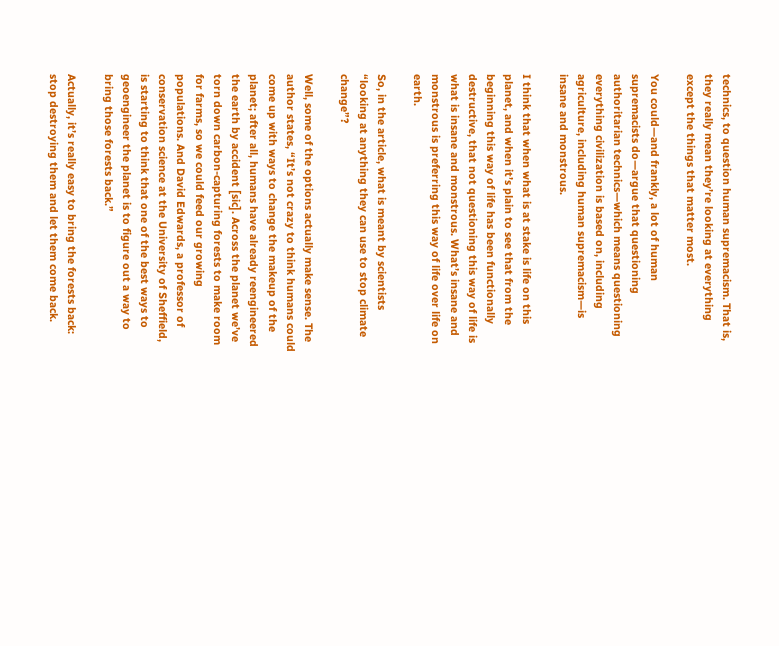technics, to question human supremacism. That is, they really mean they’re looking at everything except the things that matter most.

You could—and frankly, a lot of human supremacists do—argue that questioning authoritarian technics—which means questioning everything civilization is based on, including agriculture, including human supremacism—is insane and monstrous.

I think that when what is at stake is life on this planet, and when it’s plain to see that from the beginning this way of life has been functionally destructive, that not questioning this way of life is what is insane and monstrous. What’s insane and monstrous is preferring this way of life over life on earth.

So, in the article, what is meant by scientists “looking at anything they can use to stop climate change”?

Well, some of the options actually make sense. The author states, “It’s not crazy to think humans could come up with ways to change the makeup of the planet; after all, humans have already reengineered the earth by accident [sic]. Across the planet we’ve torn down carbon-capturing forests to make room for farms, so we could feed our growing populations. And David Edwards, a professor of conservation science at the University of Sheffield, is starting to think that one of the best ways to geoengineer the planet is to figure out a way to bring those forests back.”

Actually, it’s really easy to bring the forests back: stop destroying them and let them come back.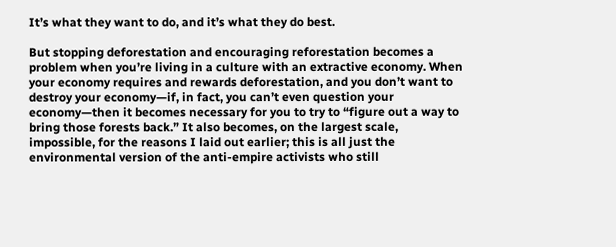It’s what they want to do, and it’s what they do best.

But stopping deforestation and encouraging reforestation becomes a problem when you’re living in a culture with an extractive economy. When your economy requires and rewards deforestation, and you don’t want to destroy your economy—if, in fact, you can’t even question your economy—then it becomes necessary for you to try to “figure out a way to bring those forests back.” It also becomes, on the largest scale, impossible, for the reasons I laid out earlier; this is all just the environmental version of the anti-empire activists who still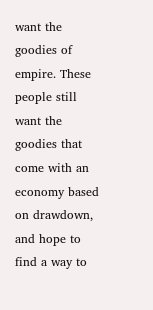want the goodies of empire. These people still want the goodies that come with an economy based on drawdown, and hope to find a way to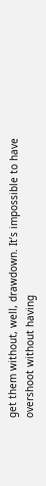get them without, well, drawdown. It’s impossible to have overshoot without having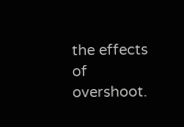the effects of overshoot.